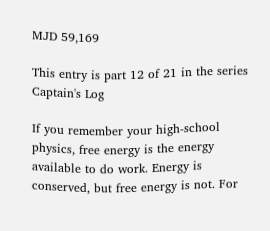MJD 59,169

This entry is part 12 of 21 in the series Captain's Log

If you remember your high-school physics, free energy is the energy available to do work. Energy is conserved, but free energy is not. For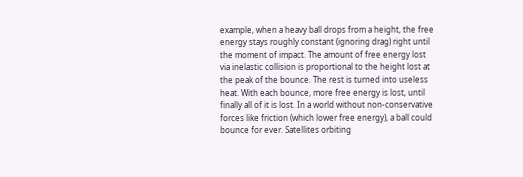example, when a heavy ball drops from a height, the free energy stays roughly constant (ignoring drag) right until the moment of impact. The amount of free energy lost via inelastic collision is proportional to the height lost at the peak of the bounce. The rest is turned into useless heat. With each bounce, more free energy is lost, until finally all of it is lost. In a world without non-conservative forces like friction (which lower free energy), a ball could bounce for ever. Satellites orbiting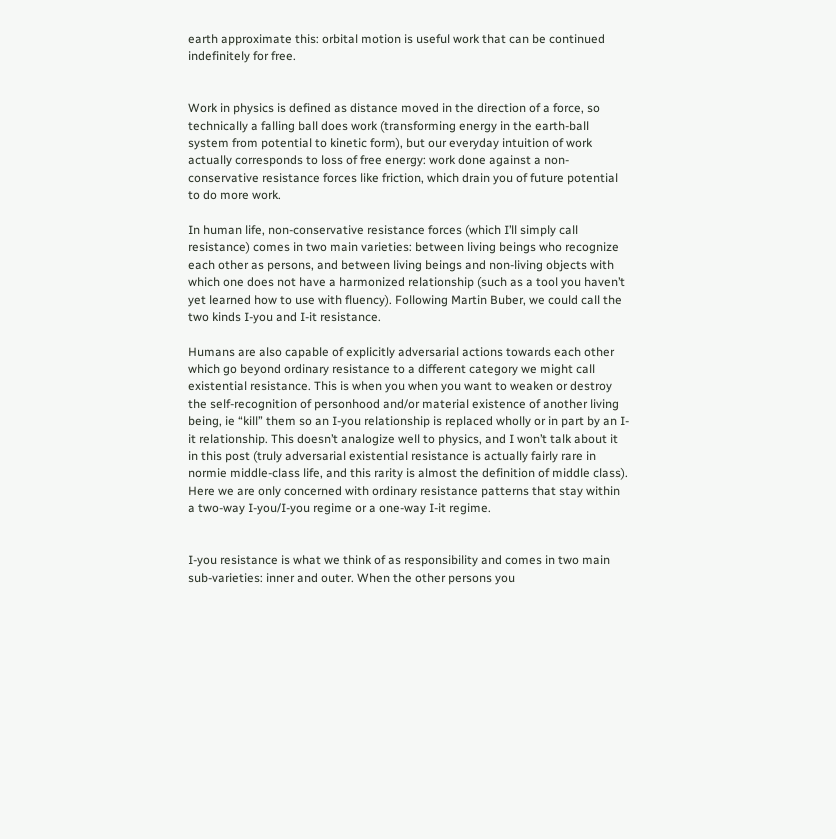earth approximate this: orbital motion is useful work that can be continued indefinitely for free.


Work in physics is defined as distance moved in the direction of a force, so technically a falling ball does work (transforming energy in the earth-ball system from potential to kinetic form), but our everyday intuition of work actually corresponds to loss of free energy: work done against a non-conservative resistance forces like friction, which drain you of future potential to do more work.

In human life, non-conservative resistance forces (which I’ll simply call resistance) comes in two main varieties: between living beings who recognize each other as persons, and between living beings and non-living objects with which one does not have a harmonized relationship (such as a tool you haven’t yet learned how to use with fluency). Following Martin Buber, we could call the two kinds I-you and I-it resistance.

Humans are also capable of explicitly adversarial actions towards each other which go beyond ordinary resistance to a different category we might call existential resistance. This is when you when you want to weaken or destroy the self-recognition of personhood and/or material existence of another living being, ie “kill” them so an I-you relationship is replaced wholly or in part by an I-it relationship. This doesn’t analogize well to physics, and I won’t talk about it in this post (truly adversarial existential resistance is actually fairly rare in normie middle-class life, and this rarity is almost the definition of middle class). Here we are only concerned with ordinary resistance patterns that stay within a two-way I-you/I-you regime or a one-way I-it regime.


I-you resistance is what we think of as responsibility and comes in two main sub-varieties: inner and outer. When the other persons you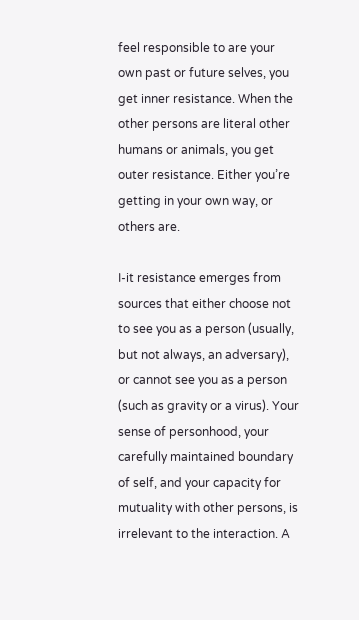feel responsible to are your own past or future selves, you get inner resistance. When the other persons are literal other humans or animals, you get outer resistance. Either you’re getting in your own way, or others are.

I-it resistance emerges from sources that either choose not to see you as a person (usually, but not always, an adversary), or cannot see you as a person (such as gravity or a virus). Your sense of personhood, your carefully maintained boundary of self, and your capacity for mutuality with other persons, is irrelevant to the interaction. A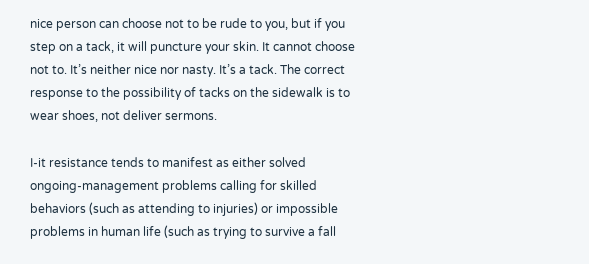nice person can choose not to be rude to you, but if you step on a tack, it will puncture your skin. It cannot choose not to. It’s neither nice nor nasty. It’s a tack. The correct response to the possibility of tacks on the sidewalk is to wear shoes, not deliver sermons.

I-it resistance tends to manifest as either solved ongoing-management problems calling for skilled behaviors (such as attending to injuries) or impossible problems in human life (such as trying to survive a fall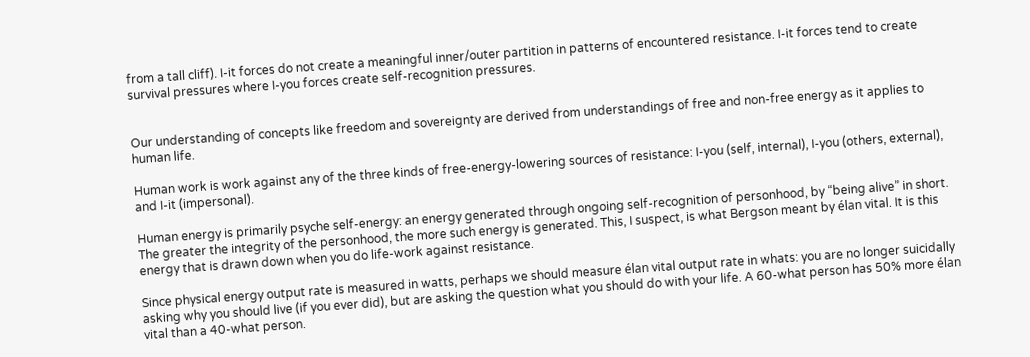from a tall cliff). I-it forces do not create a meaningful inner/outer partition in patterns of encountered resistance. I-it forces tend to create survival pressures where I-you forces create self-recognition pressures.


Our understanding of concepts like freedom and sovereignty are derived from understandings of free and non-free energy as it applies to human life.

Human work is work against any of the three kinds of free-energy-lowering sources of resistance: I-you (self, internal), I-you (others, external), and I-it (impersonal).

Human energy is primarily psyche self-energy: an energy generated through ongoing self-recognition of personhood, by “being alive” in short. The greater the integrity of the personhood, the more such energy is generated. This, I suspect, is what Bergson meant by élan vital. It is this energy that is drawn down when you do life-work against resistance.

Since physical energy output rate is measured in watts, perhaps we should measure élan vital output rate in whats: you are no longer suicidally asking why you should live (if you ever did), but are asking the question what you should do with your life. A 60-what person has 50% more élan vital than a 40-what person.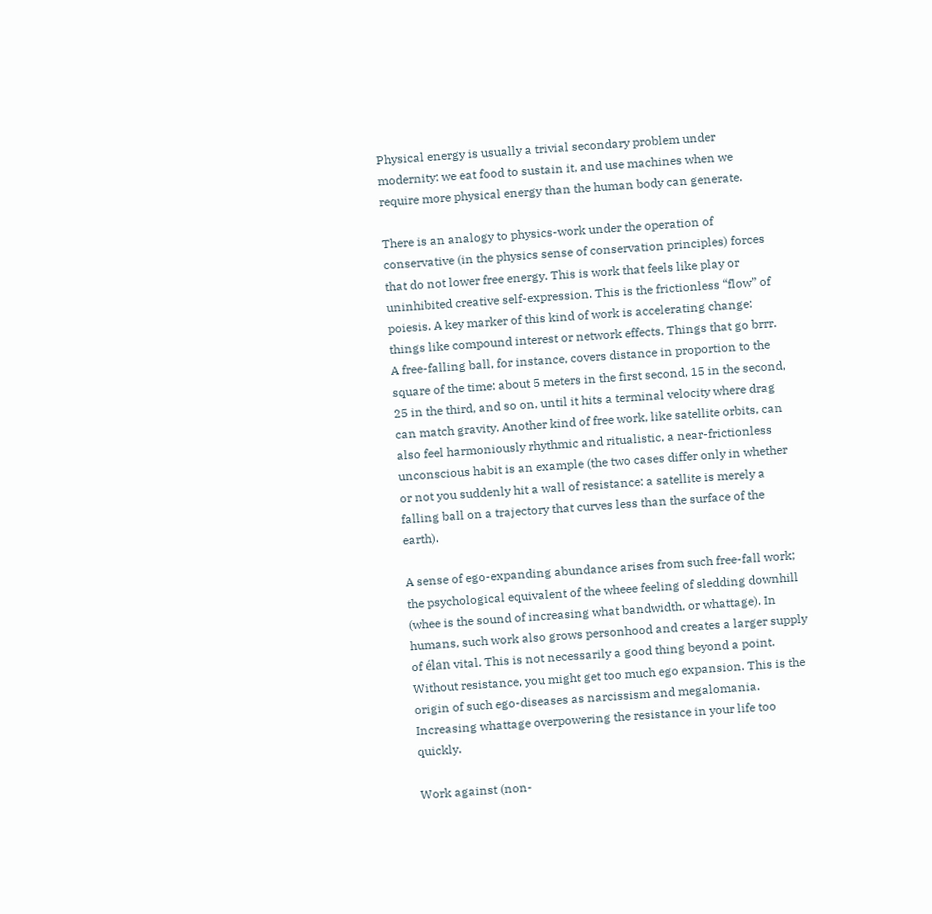Physical energy is usually a trivial secondary problem under modernity: we eat food to sustain it, and use machines when we require more physical energy than the human body can generate.

There is an analogy to physics-work under the operation of conservative (in the physics sense of conservation principles) forces that do not lower free energy. This is work that feels like play or uninhibited creative self-expression. This is the frictionless “flow” of poiesis. A key marker of this kind of work is accelerating change: things like compound interest or network effects. Things that go brrr. A free-falling ball, for instance, covers distance in proportion to the square of the time: about 5 meters in the first second, 15 in the second, 25 in the third, and so on, until it hits a terminal velocity where drag can match gravity. Another kind of free work, like satellite orbits, can also feel harmoniously rhythmic and ritualistic, a near-frictionless unconscious habit is an example (the two cases differ only in whether or not you suddenly hit a wall of resistance: a satellite is merely a falling ball on a trajectory that curves less than the surface of the earth).

A sense of ego-expanding abundance arises from such free-fall work; the psychological equivalent of the wheee feeling of sledding downhill (whee is the sound of increasing what bandwidth, or whattage). In humans, such work also grows personhood and creates a larger supply of élan vital. This is not necessarily a good thing beyond a point. Without resistance, you might get too much ego expansion. This is the origin of such ego-diseases as narcissism and megalomania. Increasing whattage overpowering the resistance in your life too quickly.

Work against (non-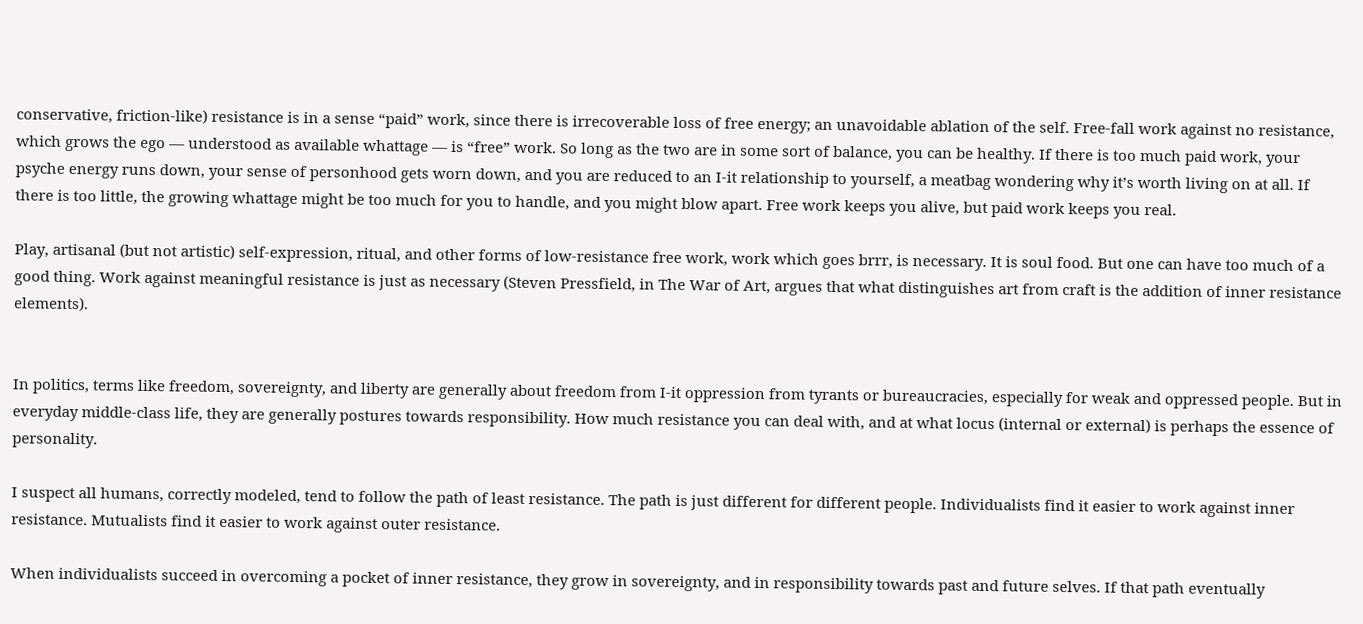conservative, friction-like) resistance is in a sense “paid” work, since there is irrecoverable loss of free energy; an unavoidable ablation of the self. Free-fall work against no resistance, which grows the ego — understood as available whattage — is “free” work. So long as the two are in some sort of balance, you can be healthy. If there is too much paid work, your psyche energy runs down, your sense of personhood gets worn down, and you are reduced to an I-it relationship to yourself, a meatbag wondering why it’s worth living on at all. If there is too little, the growing whattage might be too much for you to handle, and you might blow apart. Free work keeps you alive, but paid work keeps you real.

Play, artisanal (but not artistic) self-expression, ritual, and other forms of low-resistance free work, work which goes brrr, is necessary. It is soul food. But one can have too much of a good thing. Work against meaningful resistance is just as necessary (Steven Pressfield, in The War of Art, argues that what distinguishes art from craft is the addition of inner resistance elements).


In politics, terms like freedom, sovereignty, and liberty are generally about freedom from I-it oppression from tyrants or bureaucracies, especially for weak and oppressed people. But in everyday middle-class life, they are generally postures towards responsibility. How much resistance you can deal with, and at what locus (internal or external) is perhaps the essence of personality.

I suspect all humans, correctly modeled, tend to follow the path of least resistance. The path is just different for different people. Individualists find it easier to work against inner resistance. Mutualists find it easier to work against outer resistance.

When individualists succeed in overcoming a pocket of inner resistance, they grow in sovereignty, and in responsibility towards past and future selves. If that path eventually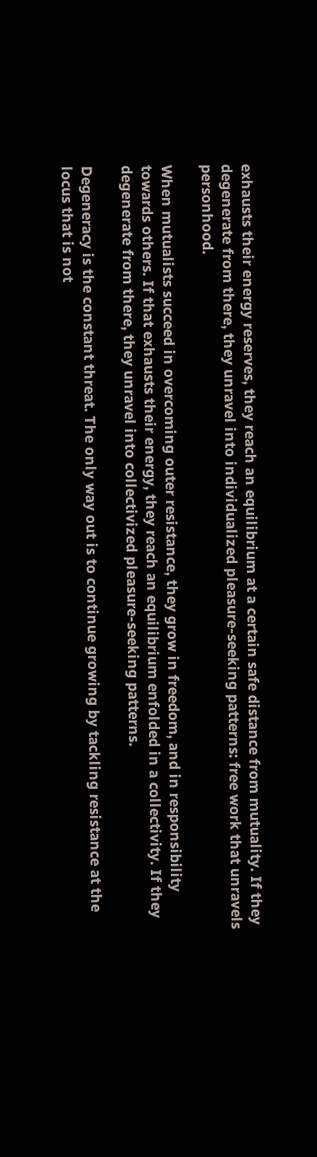exhausts their energy reserves, they reach an equilibrium at a certain safe distance from mutuality. If they degenerate from there, they unravel into individualized pleasure-seeking patterns: free work that unravels personhood.

When mutualists succeed in overcoming outer resistance, they grow in freedom, and in responsibility towards others. If that exhausts their energy, they reach an equilibrium enfolded in a collectivity. If they degenerate from there, they unravel into collectivized pleasure-seeking patterns.

Degeneracy is the constant threat. The only way out is to continue growing by tackling resistance at the locus that is not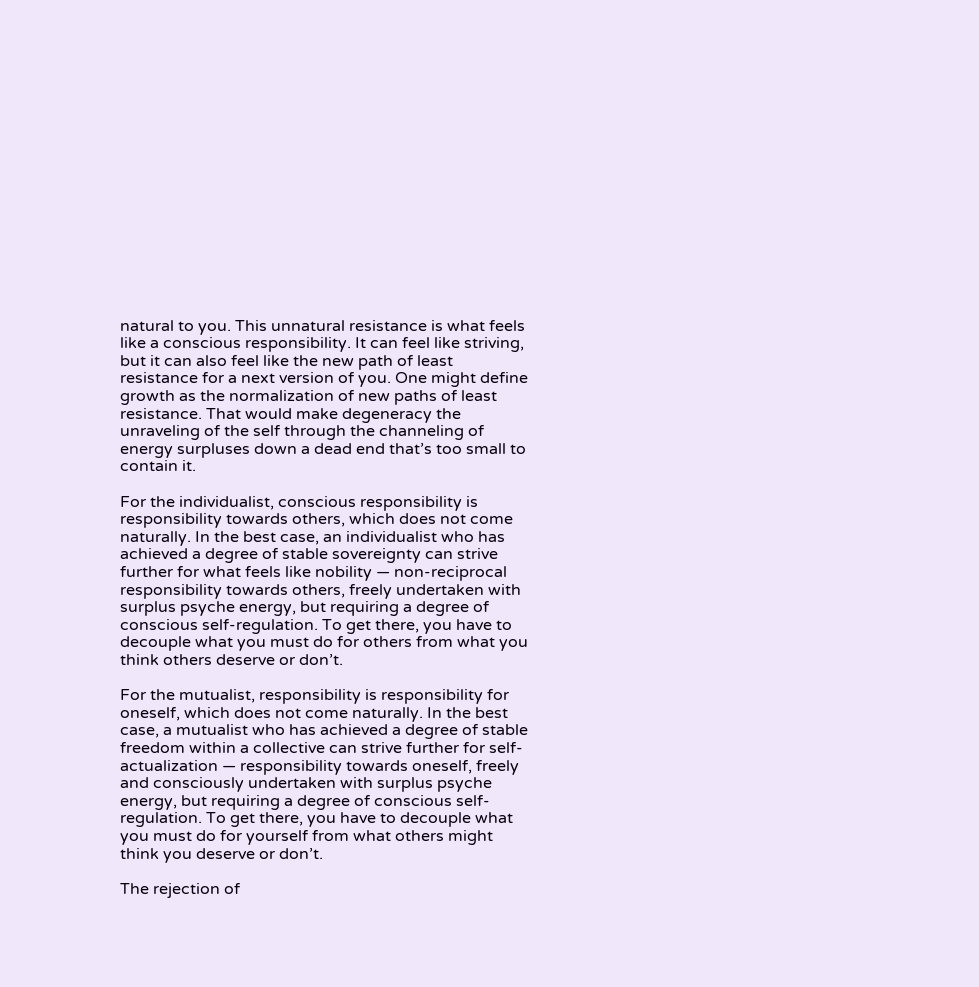natural to you. This unnatural resistance is what feels like a conscious responsibility. It can feel like striving, but it can also feel like the new path of least resistance for a next version of you. One might define growth as the normalization of new paths of least resistance. That would make degeneracy the unraveling of the self through the channeling of energy surpluses down a dead end that’s too small to contain it.

For the individualist, conscious responsibility is responsibility towards others, which does not come naturally. In the best case, an individualist who has achieved a degree of stable sovereignty can strive further for what feels like nobility — non-reciprocal responsibility towards others, freely undertaken with surplus psyche energy, but requiring a degree of conscious self-regulation. To get there, you have to decouple what you must do for others from what you think others deserve or don’t.

For the mutualist, responsibility is responsibility for oneself, which does not come naturally. In the best case, a mutualist who has achieved a degree of stable freedom within a collective can strive further for self-actualization — responsibility towards oneself, freely and consciously undertaken with surplus psyche energy, but requiring a degree of conscious self-regulation. To get there, you have to decouple what you must do for yourself from what others might think you deserve or don’t.

The rejection of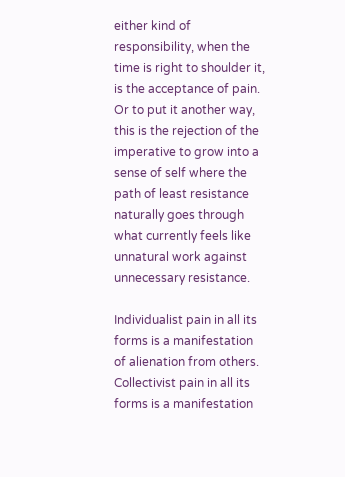either kind of responsibility, when the time is right to shoulder it, is the acceptance of pain. Or to put it another way, this is the rejection of the imperative to grow into a sense of self where the path of least resistance naturally goes through what currently feels like unnatural work against unnecessary resistance.

Individualist pain in all its forms is a manifestation of alienation from others. Collectivist pain in all its forms is a manifestation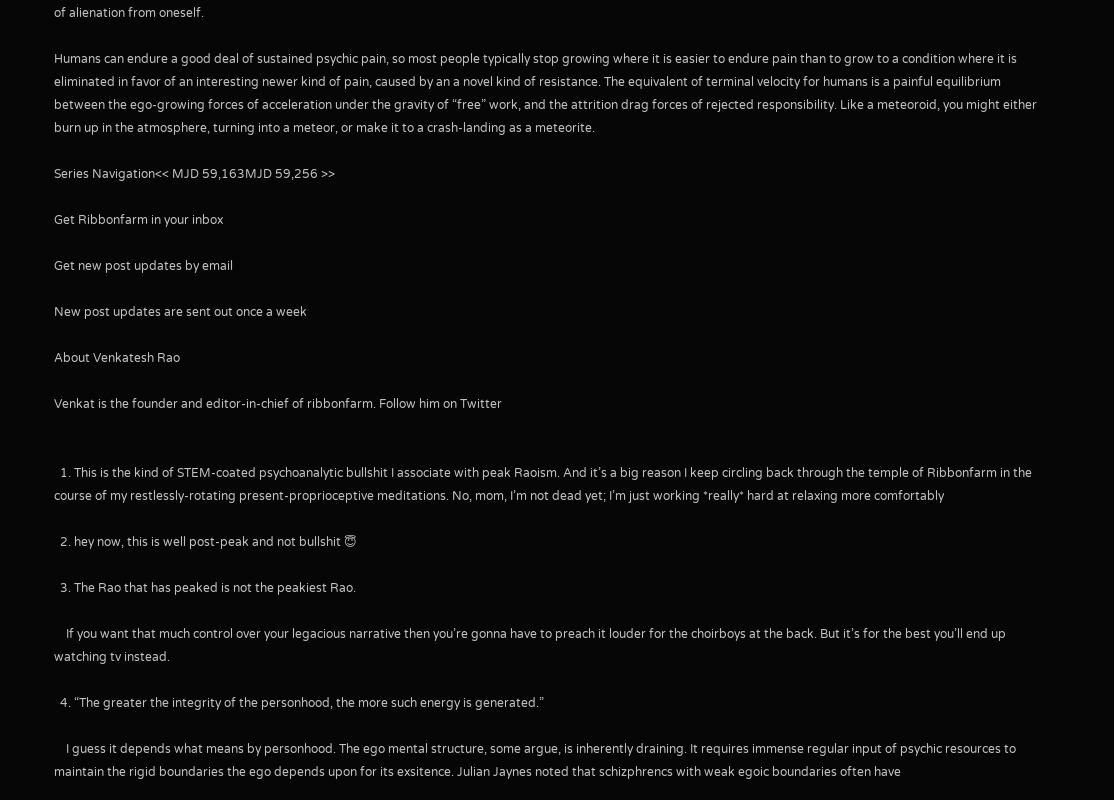of alienation from oneself.

Humans can endure a good deal of sustained psychic pain, so most people typically stop growing where it is easier to endure pain than to grow to a condition where it is eliminated in favor of an interesting newer kind of pain, caused by an a novel kind of resistance. The equivalent of terminal velocity for humans is a painful equilibrium between the ego-growing forces of acceleration under the gravity of “free” work, and the attrition drag forces of rejected responsibility. Like a meteoroid, you might either burn up in the atmosphere, turning into a meteor, or make it to a crash-landing as a meteorite.

Series Navigation<< MJD 59,163MJD 59,256 >>

Get Ribbonfarm in your inbox

Get new post updates by email

New post updates are sent out once a week

About Venkatesh Rao

Venkat is the founder and editor-in-chief of ribbonfarm. Follow him on Twitter


  1. This is the kind of STEM-coated psychoanalytic bullshit I associate with peak Raoism. And it’s a big reason I keep circling back through the temple of Ribbonfarm in the course of my restlessly-rotating present-proprioceptive meditations. No, mom, I’m not dead yet; I’m just working *really* hard at relaxing more comfortably

  2. hey now, this is well post-peak and not bullshit 😇

  3. The Rao that has peaked is not the peakiest Rao.

    If you want that much control over your legacious narrative then you’re gonna have to preach it louder for the choirboys at the back. But it’s for the best you’ll end up watching tv instead.

  4. “The greater the integrity of the personhood, the more such energy is generated.”

    I guess it depends what means by personhood. The ego mental structure, some argue, is inherently draining. It requires immense regular input of psychic resources to maintain the rigid boundaries the ego depends upon for its exsitence. Julian Jaynes noted that schizphrencs with weak egoic boundaries often have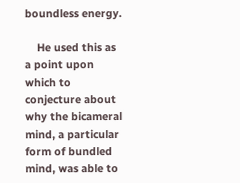boundless energy.

    He used this as a point upon which to conjecture about why the bicameral mind, a particular form of bundled mind, was able to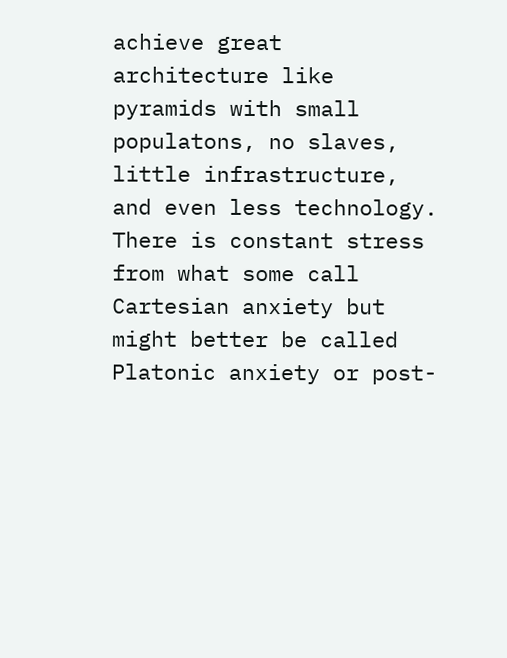achieve great architecture like pyramids with small populatons, no slaves, little infrastructure, and even less technology. There is constant stress from what some call Cartesian anxiety but might better be called Platonic anxiety or post-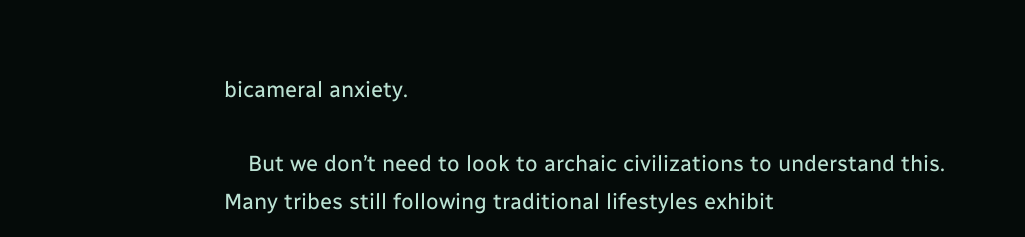bicameral anxiety.

    But we don’t need to look to archaic civilizations to understand this. Many tribes still following traditional lifestyles exhibit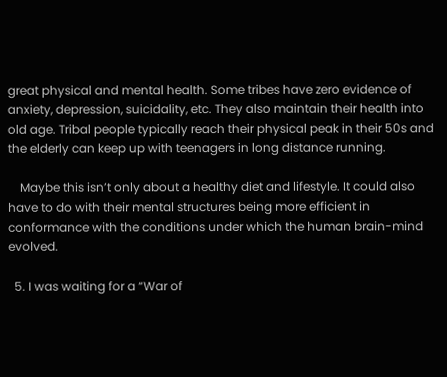great physical and mental health. Some tribes have zero evidence of anxiety, depression, suicidality, etc. They also maintain their health into old age. Tribal people typically reach their physical peak in their 50s and the elderly can keep up with teenagers in long distance running.

    Maybe this isn’t only about a healthy diet and lifestyle. It could also have to do with their mental structures being more efficient in conformance with the conditions under which the human brain-mind evolved.

  5. I was waiting for a “War of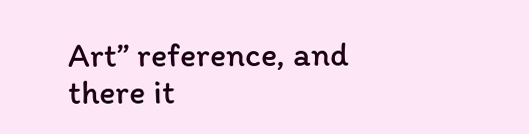Art” reference, and there it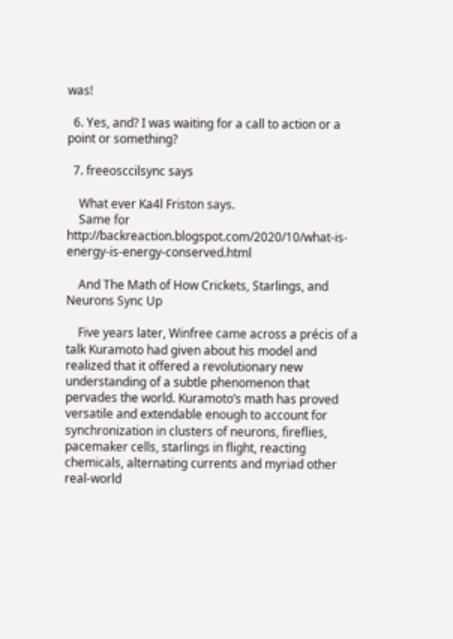was!

  6. Yes, and? I was waiting for a call to action or a point or something?

  7. freeosccilsync says

    What ever Ka4l Friston says.
    Same for http://backreaction.blogspot.com/2020/10/what-is-energy-is-energy-conserved.html

    And The Math of How Crickets, Starlings, and Neurons Sync Up

    Five years later, Winfree came across a précis of a talk Kuramoto had given about his model and realized that it offered a revolutionary new understanding of a subtle phenomenon that pervades the world. Kuramoto’s math has proved versatile and extendable enough to account for synchronization in clusters of neurons, fireflies, pacemaker cells, starlings in flight, reacting chemicals, alternating currents and myriad other real-world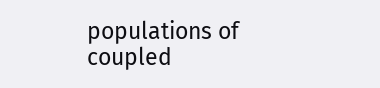populations of coupled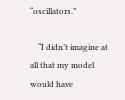“oscillators.”

    “I didn’t imagine at all that my model would have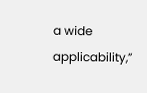a wide applicability,”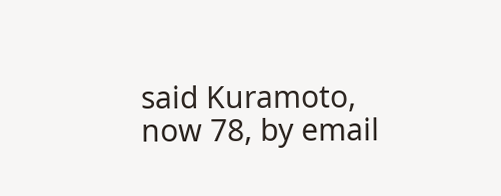said Kuramoto, now 78, by email